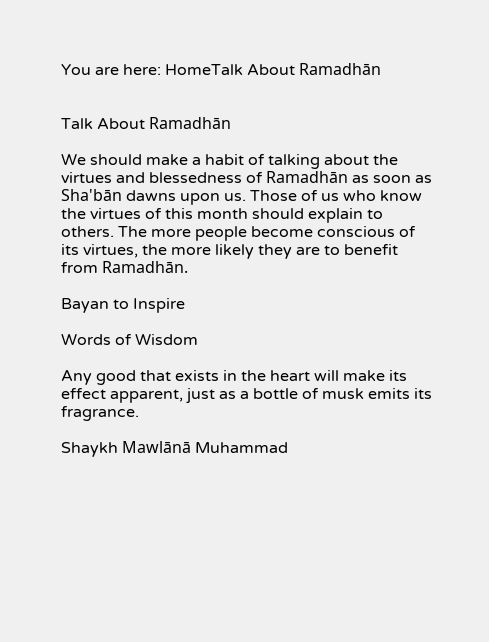You are here: HomeTalk About Ramadhān


Talk About Ramadhān

We should make a habit of talking about the virtues and blessedness of Ramadhān as soon as Sha'bān dawns upon us. Those of us who know the virtues of this month should explain to others. The more people become conscious of its virtues, the more likely they are to benefit from Ramadhān.

Bayan to Inspire

Words of Wisdom

Any good that exists in the heart will make its effect apparent, just as a bottle of musk emits its fragrance.

Shaykh Mawlānā Muhammad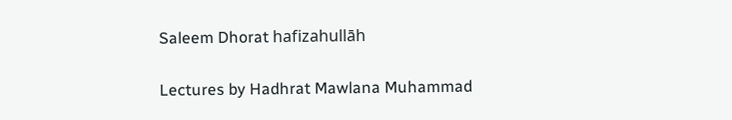Saleem Dhorat hafizahullāh

Lectures by Hadhrat Mawlana Muhammad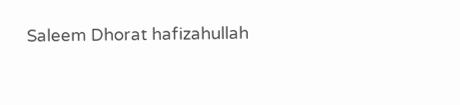Saleem Dhorat hafizahullah